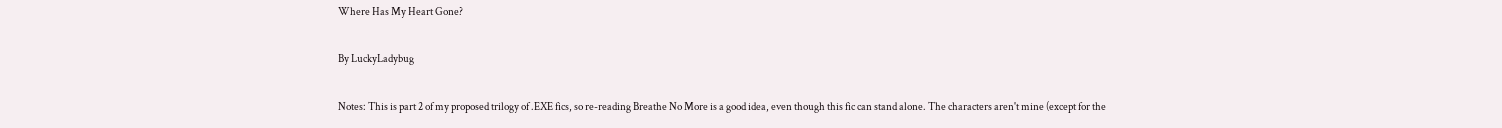Where Has My Heart Gone?

By LuckyLadybug

Notes: This is part 2 of my proposed trilogy of .EXE fics, so re-reading Breathe No More is a good idea, even though this fic can stand alone. The characters aren't mine (except for the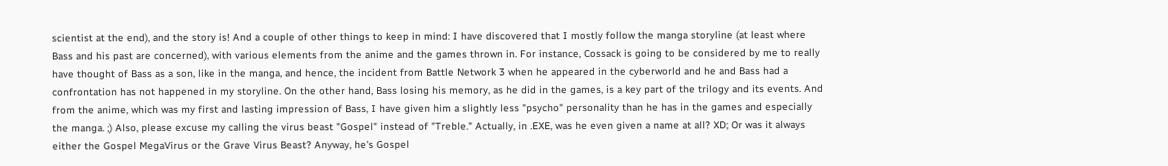scientist at the end), and the story is! And a couple of other things to keep in mind: I have discovered that I mostly follow the manga storyline (at least where Bass and his past are concerned), with various elements from the anime and the games thrown in. For instance, Cossack is going to be considered by me to really have thought of Bass as a son, like in the manga, and hence, the incident from Battle Network 3 when he appeared in the cyberworld and he and Bass had a confrontation has not happened in my storyline. On the other hand, Bass losing his memory, as he did in the games, is a key part of the trilogy and its events. And from the anime, which was my first and lasting impression of Bass, I have given him a slightly less "psycho" personality than he has in the games and especially the manga. ;) Also, please excuse my calling the virus beast "Gospel" instead of "Treble." Actually, in .EXE, was he even given a name at all? XD; Or was it always either the Gospel MegaVirus or the Grave Virus Beast? Anyway, he's Gospel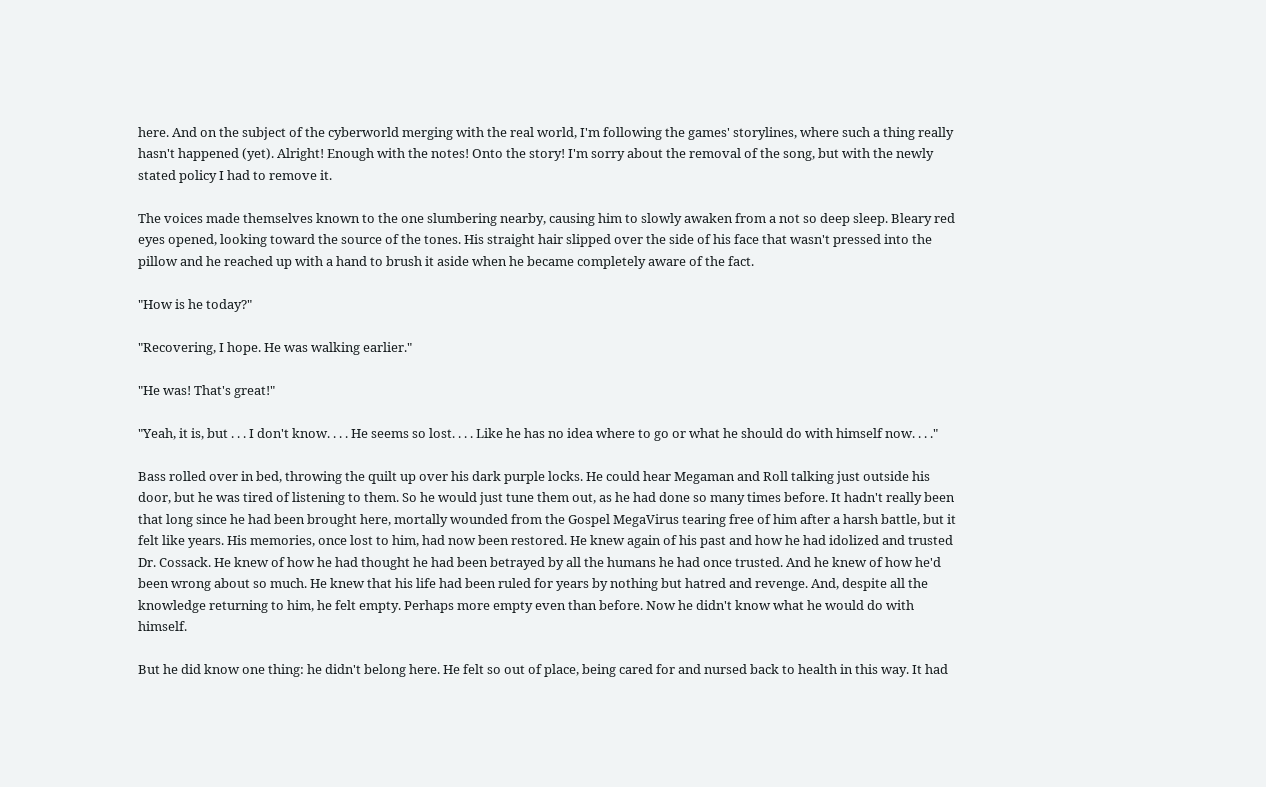here. And on the subject of the cyberworld merging with the real world, I'm following the games' storylines, where such a thing really hasn't happened (yet). Alright! Enough with the notes! Onto the story! I'm sorry about the removal of the song, but with the newly stated policy I had to remove it.

The voices made themselves known to the one slumbering nearby, causing him to slowly awaken from a not so deep sleep. Bleary red eyes opened, looking toward the source of the tones. His straight hair slipped over the side of his face that wasn't pressed into the pillow and he reached up with a hand to brush it aside when he became completely aware of the fact.

"How is he today?"

"Recovering, I hope. He was walking earlier."

"He was! That's great!"

"Yeah, it is, but . . . I don't know. . . . He seems so lost. . . . Like he has no idea where to go or what he should do with himself now. . . ."

Bass rolled over in bed, throwing the quilt up over his dark purple locks. He could hear Megaman and Roll talking just outside his door, but he was tired of listening to them. So he would just tune them out, as he had done so many times before. It hadn't really been that long since he had been brought here, mortally wounded from the Gospel MegaVirus tearing free of him after a harsh battle, but it felt like years. His memories, once lost to him, had now been restored. He knew again of his past and how he had idolized and trusted Dr. Cossack. He knew of how he had thought he had been betrayed by all the humans he had once trusted. And he knew of how he'd been wrong about so much. He knew that his life had been ruled for years by nothing but hatred and revenge. And, despite all the knowledge returning to him, he felt empty. Perhaps more empty even than before. Now he didn't know what he would do with himself.

But he did know one thing: he didn't belong here. He felt so out of place, being cared for and nursed back to health in this way. It had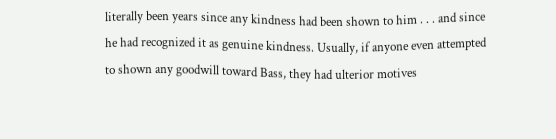literally been years since any kindness had been shown to him . . . and since he had recognized it as genuine kindness. Usually, if anyone even attempted to shown any goodwill toward Bass, they had ulterior motives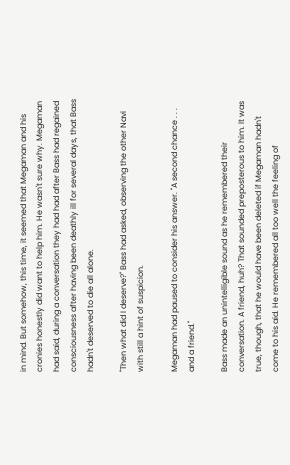in mind. But somehow, this time, it seemed that Megaman and his cronies honestly did want to help him. He wasn't sure why. Megaman had said, during a conversation they had had after Bass had regained consciousness after having been deathly ill for several days, that Bass hadn't deserved to die all alone.

"Then what did I deserve?" Bass had asked, observing the other Navi with still a hint of suspicion.

Megaman had paused to consider his answer. "A second chance . . . and a friend."

Bass made an unintelligible sound as he remembered their conversation. A friend, huh? That sounded preposterous to him. It was true, though, that he would have been deleted if Megaman hadn't come to his aid. He remembered all too well the feeling of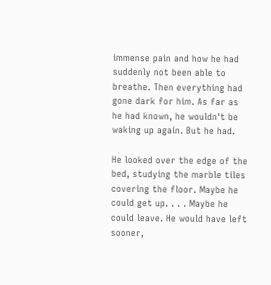immense pain and how he had suddenly not been able to breathe. Then everything had gone dark for him. As far as he had known, he wouldn't be waking up again. But he had.

He looked over the edge of the bed, studying the marble tiles covering the floor. Maybe he could get up. . . . Maybe he could leave. He would have left sooner,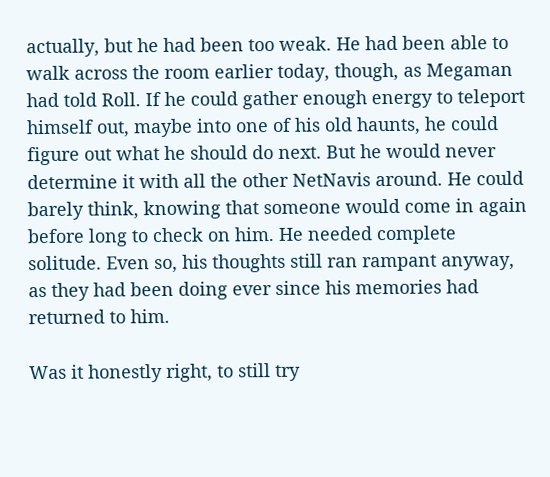actually, but he had been too weak. He had been able to walk across the room earlier today, though, as Megaman had told Roll. If he could gather enough energy to teleport himself out, maybe into one of his old haunts, he could figure out what he should do next. But he would never determine it with all the other NetNavis around. He could barely think, knowing that someone would come in again before long to check on him. He needed complete solitude. Even so, his thoughts still ran rampant anyway, as they had been doing ever since his memories had returned to him.

Was it honestly right, to still try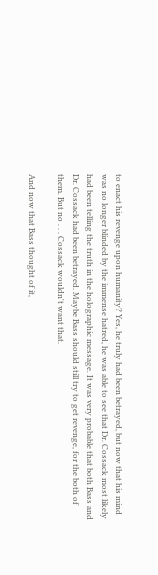to enact his revenge upon humanity? Yes, he truly had been betrayed, but now that his mind was no longer blinded by the immense hatred, he was able to see that Dr. Cossack most likely had been telling the truth in the holographic message. It was very probable that both Bass and Dr. Cossack had been betrayed. Maybe Bass should still try to get revenge, for the both of them. But no . . . Cossack wouldn't want that.

And now that Bass thought of it,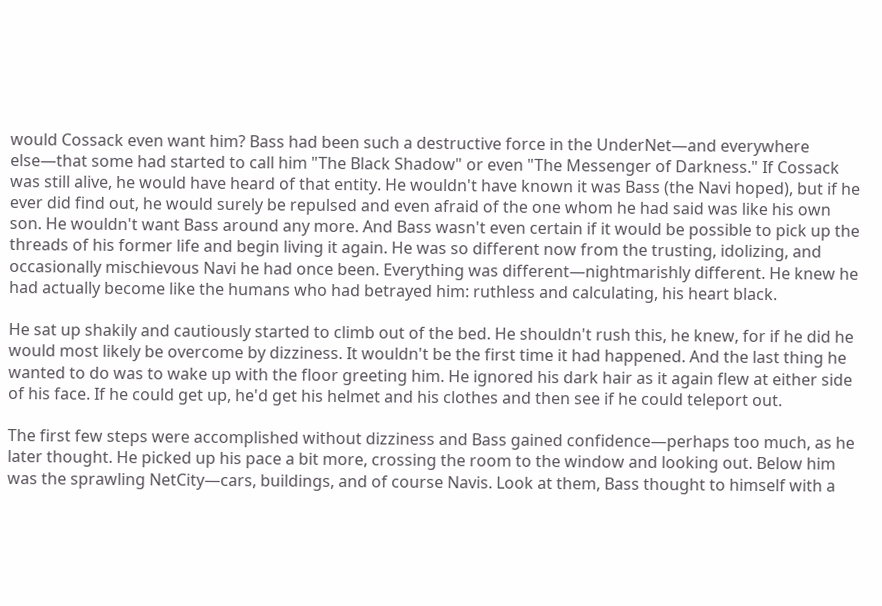would Cossack even want him? Bass had been such a destructive force in the UnderNet—and everywhere else—that some had started to call him "The Black Shadow" or even "The Messenger of Darkness." If Cossack was still alive, he would have heard of that entity. He wouldn't have known it was Bass (the Navi hoped), but if he ever did find out, he would surely be repulsed and even afraid of the one whom he had said was like his own son. He wouldn't want Bass around any more. And Bass wasn't even certain if it would be possible to pick up the threads of his former life and begin living it again. He was so different now from the trusting, idolizing, and occasionally mischievous Navi he had once been. Everything was different—nightmarishly different. He knew he had actually become like the humans who had betrayed him: ruthless and calculating, his heart black.

He sat up shakily and cautiously started to climb out of the bed. He shouldn't rush this, he knew, for if he did he would most likely be overcome by dizziness. It wouldn't be the first time it had happened. And the last thing he wanted to do was to wake up with the floor greeting him. He ignored his dark hair as it again flew at either side of his face. If he could get up, he'd get his helmet and his clothes and then see if he could teleport out.

The first few steps were accomplished without dizziness and Bass gained confidence—perhaps too much, as he later thought. He picked up his pace a bit more, crossing the room to the window and looking out. Below him was the sprawling NetCity—cars, buildings, and of course Navis. Look at them, Bass thought to himself with a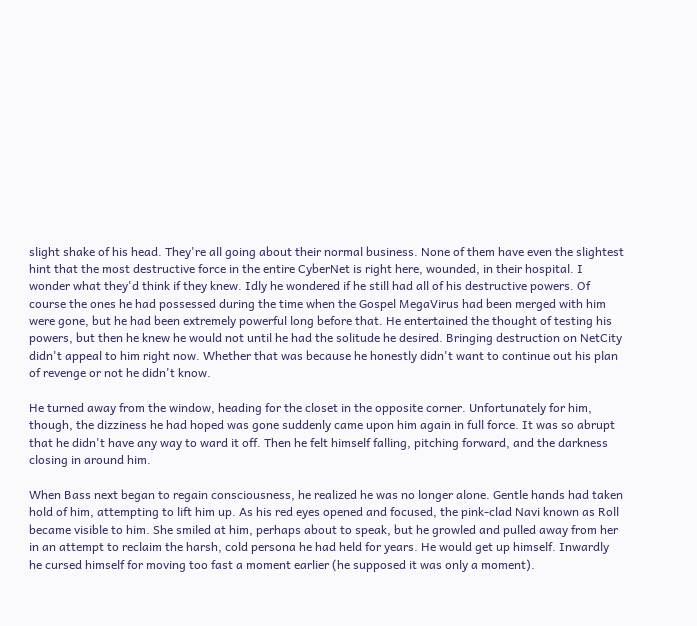slight shake of his head. They're all going about their normal business. None of them have even the slightest hint that the most destructive force in the entire CyberNet is right here, wounded, in their hospital. I wonder what they'd think if they knew. Idly he wondered if he still had all of his destructive powers. Of course the ones he had possessed during the time when the Gospel MegaVirus had been merged with him were gone, but he had been extremely powerful long before that. He entertained the thought of testing his powers, but then he knew he would not until he had the solitude he desired. Bringing destruction on NetCity didn't appeal to him right now. Whether that was because he honestly didn't want to continue out his plan of revenge or not he didn't know.

He turned away from the window, heading for the closet in the opposite corner. Unfortunately for him, though, the dizziness he had hoped was gone suddenly came upon him again in full force. It was so abrupt that he didn't have any way to ward it off. Then he felt himself falling, pitching forward, and the darkness closing in around him.

When Bass next began to regain consciousness, he realized he was no longer alone. Gentle hands had taken hold of him, attempting to lift him up. As his red eyes opened and focused, the pink-clad Navi known as Roll became visible to him. She smiled at him, perhaps about to speak, but he growled and pulled away from her in an attempt to reclaim the harsh, cold persona he had held for years. He would get up himself. Inwardly he cursed himself for moving too fast a moment earlier (he supposed it was only a moment).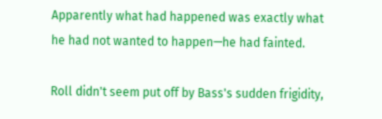Apparently what had happened was exactly what he had not wanted to happen—he had fainted.

Roll didn't seem put off by Bass's sudden frigidity,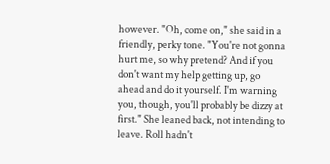however. "Oh, come on," she said in a friendly, perky tone. "You're not gonna hurt me, so why pretend? And if you don't want my help getting up, go ahead and do it yourself. I'm warning you, though, you'll probably be dizzy at first." She leaned back, not intending to leave. Roll hadn't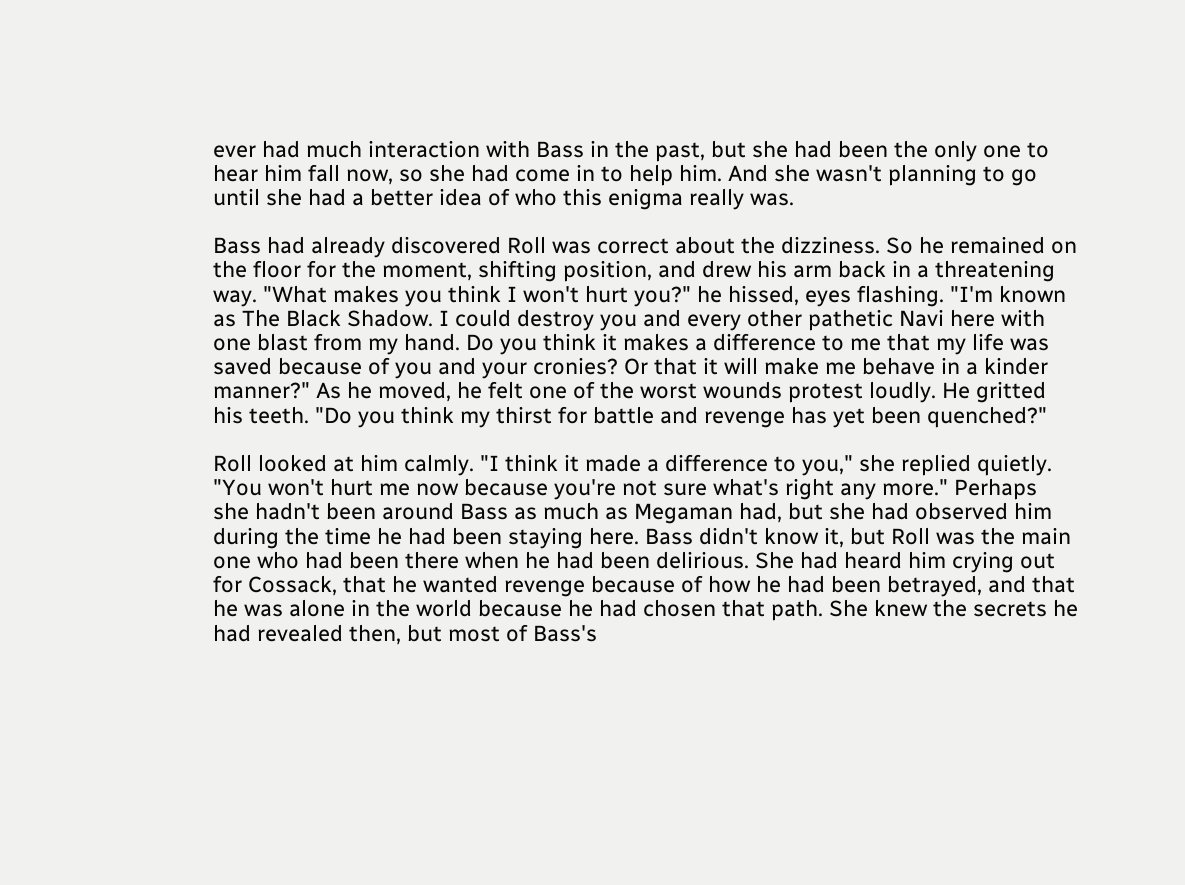ever had much interaction with Bass in the past, but she had been the only one to hear him fall now, so she had come in to help him. And she wasn't planning to go until she had a better idea of who this enigma really was.

Bass had already discovered Roll was correct about the dizziness. So he remained on the floor for the moment, shifting position, and drew his arm back in a threatening way. "What makes you think I won't hurt you?" he hissed, eyes flashing. "I'm known as The Black Shadow. I could destroy you and every other pathetic Navi here with one blast from my hand. Do you think it makes a difference to me that my life was saved because of you and your cronies? Or that it will make me behave in a kinder manner?" As he moved, he felt one of the worst wounds protest loudly. He gritted his teeth. "Do you think my thirst for battle and revenge has yet been quenched?"

Roll looked at him calmly. "I think it made a difference to you," she replied quietly. "You won't hurt me now because you're not sure what's right any more." Perhaps she hadn't been around Bass as much as Megaman had, but she had observed him during the time he had been staying here. Bass didn't know it, but Roll was the main one who had been there when he had been delirious. She had heard him crying out for Cossack, that he wanted revenge because of how he had been betrayed, and that he was alone in the world because he had chosen that path. She knew the secrets he had revealed then, but most of Bass's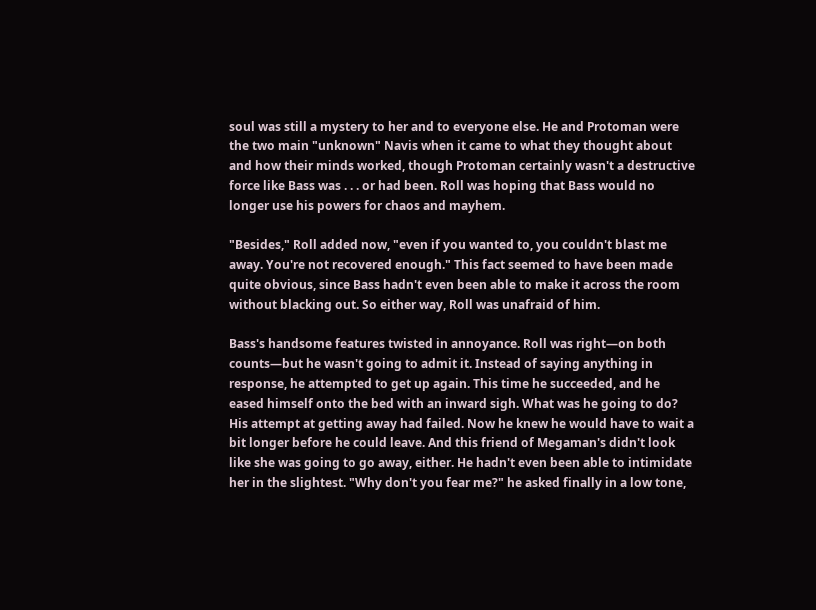soul was still a mystery to her and to everyone else. He and Protoman were the two main "unknown" Navis when it came to what they thought about and how their minds worked, though Protoman certainly wasn't a destructive force like Bass was . . . or had been. Roll was hoping that Bass would no longer use his powers for chaos and mayhem.

"Besides," Roll added now, "even if you wanted to, you couldn't blast me away. You're not recovered enough." This fact seemed to have been made quite obvious, since Bass hadn't even been able to make it across the room without blacking out. So either way, Roll was unafraid of him.

Bass's handsome features twisted in annoyance. Roll was right—on both counts—but he wasn't going to admit it. Instead of saying anything in response, he attempted to get up again. This time he succeeded, and he eased himself onto the bed with an inward sigh. What was he going to do? His attempt at getting away had failed. Now he knew he would have to wait a bit longer before he could leave. And this friend of Megaman's didn't look like she was going to go away, either. He hadn't even been able to intimidate her in the slightest. "Why don't you fear me?" he asked finally in a low tone,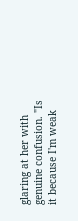glaring at her with genuine confusion. "Is it because I'm weak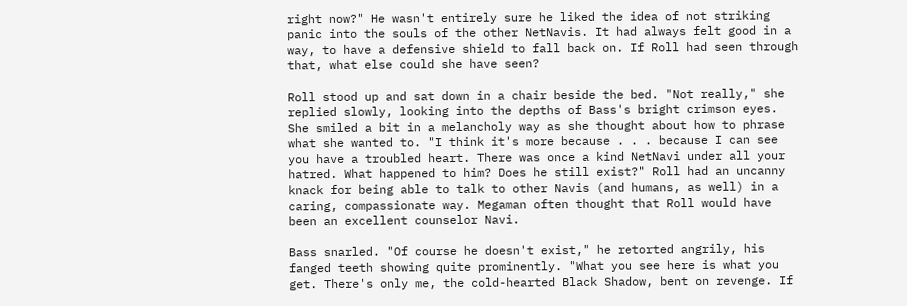right now?" He wasn't entirely sure he liked the idea of not striking panic into the souls of the other NetNavis. It had always felt good in a way, to have a defensive shield to fall back on. If Roll had seen through that, what else could she have seen?

Roll stood up and sat down in a chair beside the bed. "Not really," she replied slowly, looking into the depths of Bass's bright crimson eyes. She smiled a bit in a melancholy way as she thought about how to phrase what she wanted to. "I think it's more because . . . because I can see you have a troubled heart. There was once a kind NetNavi under all your hatred. What happened to him? Does he still exist?" Roll had an uncanny knack for being able to talk to other Navis (and humans, as well) in a caring, compassionate way. Megaman often thought that Roll would have been an excellent counselor Navi.

Bass snarled. "Of course he doesn't exist," he retorted angrily, his fanged teeth showing quite prominently. "What you see here is what you get. There's only me, the cold-hearted Black Shadow, bent on revenge. If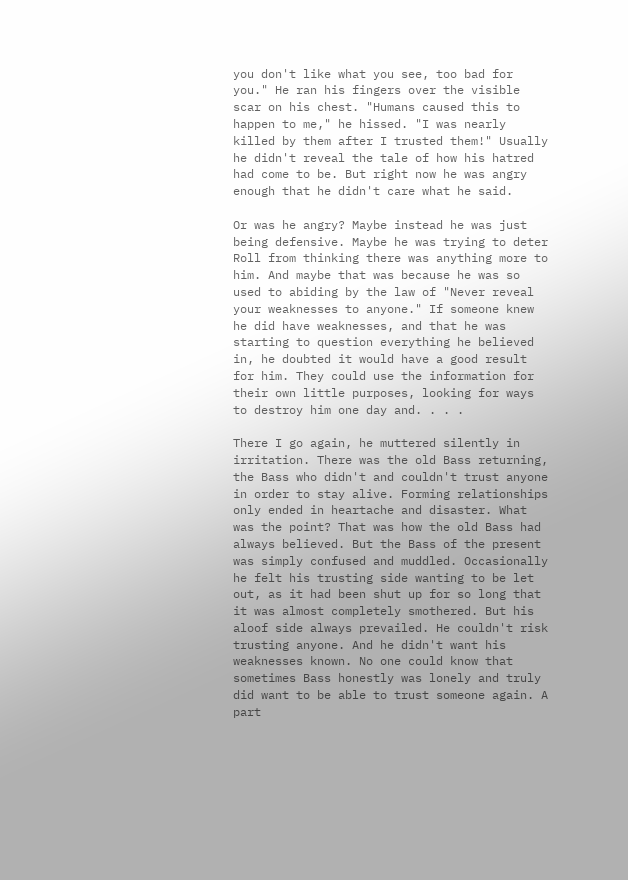you don't like what you see, too bad for you." He ran his fingers over the visible scar on his chest. "Humans caused this to happen to me," he hissed. "I was nearly killed by them after I trusted them!" Usually he didn't reveal the tale of how his hatred had come to be. But right now he was angry enough that he didn't care what he said.

Or was he angry? Maybe instead he was just being defensive. Maybe he was trying to deter Roll from thinking there was anything more to him. And maybe that was because he was so used to abiding by the law of "Never reveal your weaknesses to anyone." If someone knew he did have weaknesses, and that he was starting to question everything he believed in, he doubted it would have a good result for him. They could use the information for their own little purposes, looking for ways to destroy him one day and. . . .

There I go again, he muttered silently in irritation. There was the old Bass returning, the Bass who didn't and couldn't trust anyone in order to stay alive. Forming relationships only ended in heartache and disaster. What was the point? That was how the old Bass had always believed. But the Bass of the present was simply confused and muddled. Occasionally he felt his trusting side wanting to be let out, as it had been shut up for so long that it was almost completely smothered. But his aloof side always prevailed. He couldn't risk trusting anyone. And he didn't want his weaknesses known. No one could know that sometimes Bass honestly was lonely and truly did want to be able to trust someone again. A part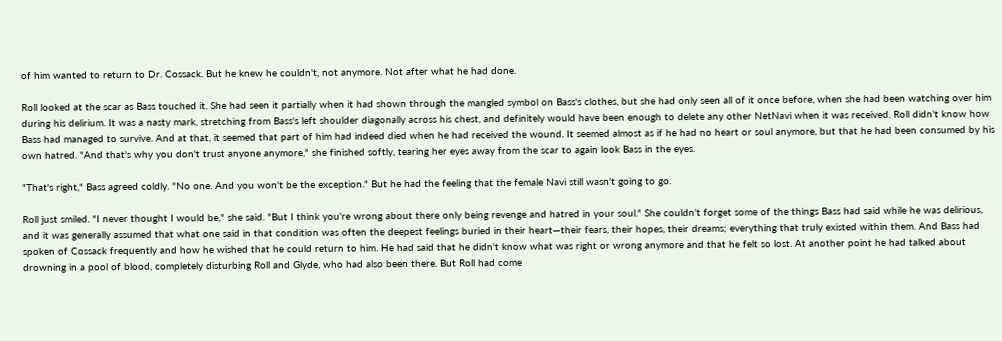of him wanted to return to Dr. Cossack. But he knew he couldn't, not anymore. Not after what he had done.

Roll looked at the scar as Bass touched it. She had seen it partially when it had shown through the mangled symbol on Bass's clothes, but she had only seen all of it once before, when she had been watching over him during his delirium. It was a nasty mark, stretching from Bass's left shoulder diagonally across his chest, and definitely would have been enough to delete any other NetNavi when it was received. Roll didn't know how Bass had managed to survive. And at that, it seemed that part of him had indeed died when he had received the wound. It seemed almost as if he had no heart or soul anymore, but that he had been consumed by his own hatred. "And that's why you don't trust anyone anymore," she finished softly, tearing her eyes away from the scar to again look Bass in the eyes.

"That's right," Bass agreed coldly. "No one. And you won't be the exception." But he had the feeling that the female Navi still wasn't going to go.

Roll just smiled. "I never thought I would be," she said. "But I think you're wrong about there only being revenge and hatred in your soul." She couldn't forget some of the things Bass had said while he was delirious, and it was generally assumed that what one said in that condition was often the deepest feelings buried in their heart—their fears, their hopes, their dreams; everything that truly existed within them. And Bass had spoken of Cossack frequently and how he wished that he could return to him. He had said that he didn't know what was right or wrong anymore and that he felt so lost. At another point he had talked about drowning in a pool of blood, completely disturbing Roll and Glyde, who had also been there. But Roll had come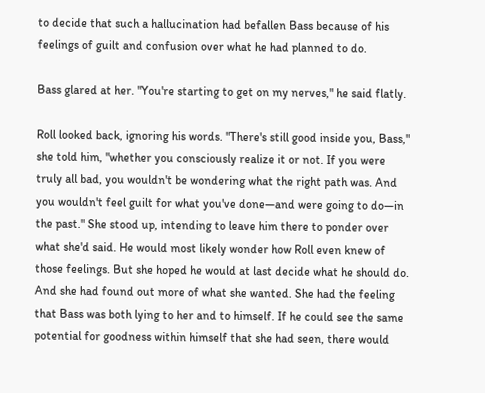to decide that such a hallucination had befallen Bass because of his feelings of guilt and confusion over what he had planned to do.

Bass glared at her. "You're starting to get on my nerves," he said flatly.

Roll looked back, ignoring his words. "There's still good inside you, Bass," she told him, "whether you consciously realize it or not. If you were truly all bad, you wouldn't be wondering what the right path was. And you wouldn't feel guilt for what you've done—and were going to do—in the past." She stood up, intending to leave him there to ponder over what she'd said. He would most likely wonder how Roll even knew of those feelings. But she hoped he would at last decide what he should do. And she had found out more of what she wanted. She had the feeling that Bass was both lying to her and to himself. If he could see the same potential for goodness within himself that she had seen, there would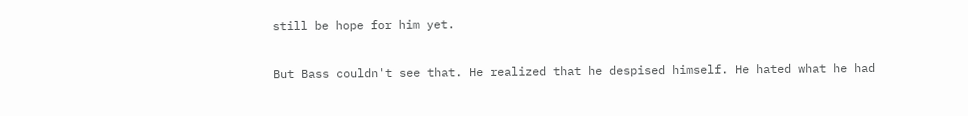still be hope for him yet.

But Bass couldn't see that. He realized that he despised himself. He hated what he had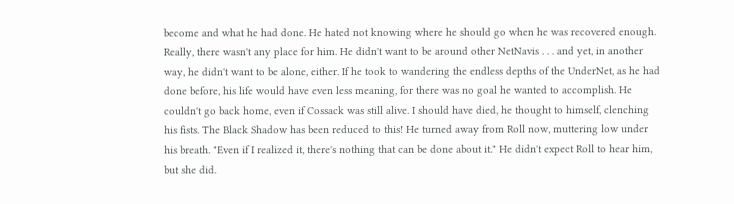become and what he had done. He hated not knowing where he should go when he was recovered enough. Really, there wasn't any place for him. He didn't want to be around other NetNavis . . . and yet, in another way, he didn't want to be alone, either. If he took to wandering the endless depths of the UnderNet, as he had done before, his life would have even less meaning, for there was no goal he wanted to accomplish. He couldn't go back home, even if Cossack was still alive. I should have died, he thought to himself, clenching his fists. The Black Shadow has been reduced to this! He turned away from Roll now, muttering low under his breath. "Even if I realized it, there's nothing that can be done about it." He didn't expect Roll to hear him, but she did.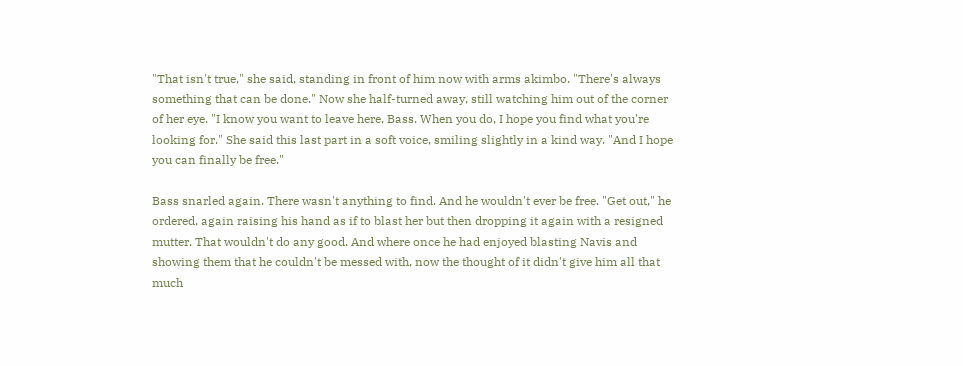"That isn't true," she said, standing in front of him now with arms akimbo. "There's always something that can be done." Now she half-turned away, still watching him out of the corner of her eye. "I know you want to leave here, Bass. When you do, I hope you find what you're looking for." She said this last part in a soft voice, smiling slightly in a kind way. "And I hope you can finally be free."

Bass snarled again. There wasn't anything to find. And he wouldn't ever be free. "Get out," he ordered, again raising his hand as if to blast her but then dropping it again with a resigned mutter. That wouldn't do any good. And where once he had enjoyed blasting Navis and showing them that he couldn't be messed with, now the thought of it didn't give him all that much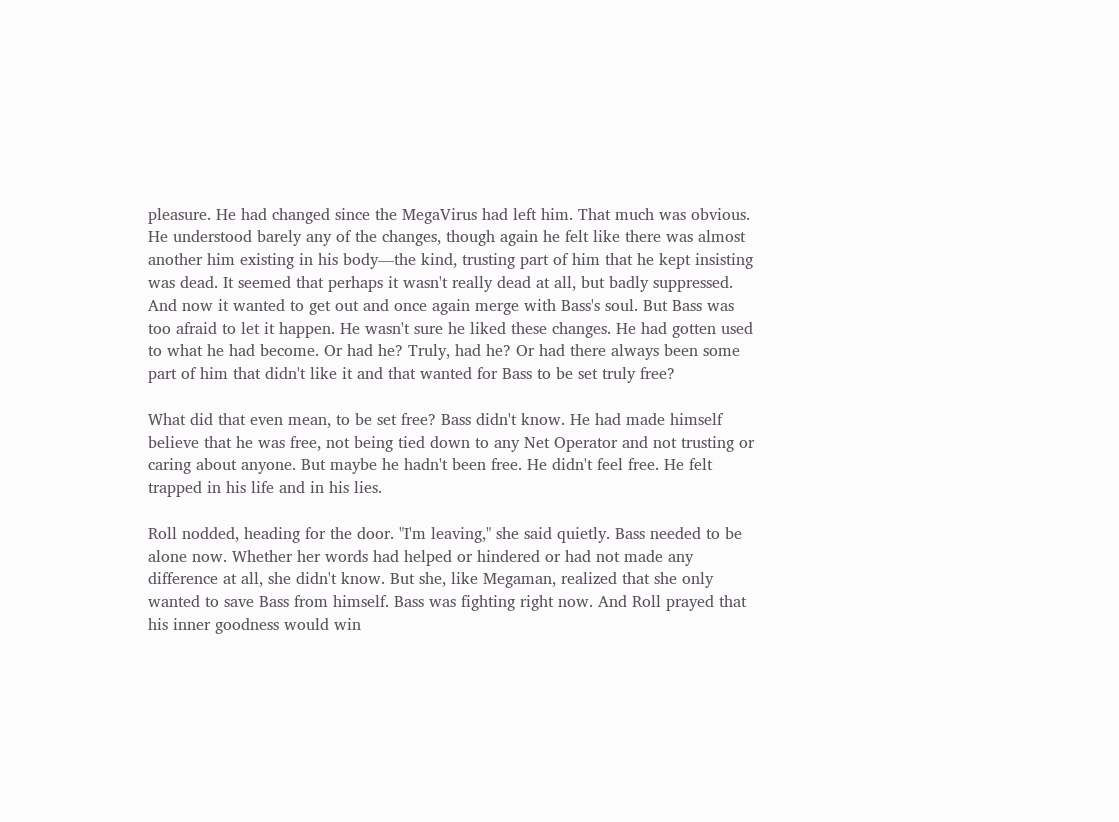pleasure. He had changed since the MegaVirus had left him. That much was obvious. He understood barely any of the changes, though again he felt like there was almost another him existing in his body—the kind, trusting part of him that he kept insisting was dead. It seemed that perhaps it wasn't really dead at all, but badly suppressed. And now it wanted to get out and once again merge with Bass's soul. But Bass was too afraid to let it happen. He wasn't sure he liked these changes. He had gotten used to what he had become. Or had he? Truly, had he? Or had there always been some part of him that didn't like it and that wanted for Bass to be set truly free?

What did that even mean, to be set free? Bass didn't know. He had made himself believe that he was free, not being tied down to any Net Operator and not trusting or caring about anyone. But maybe he hadn't been free. He didn't feel free. He felt trapped in his life and in his lies.

Roll nodded, heading for the door. "I'm leaving," she said quietly. Bass needed to be alone now. Whether her words had helped or hindered or had not made any difference at all, she didn't know. But she, like Megaman, realized that she only wanted to save Bass from himself. Bass was fighting right now. And Roll prayed that his inner goodness would win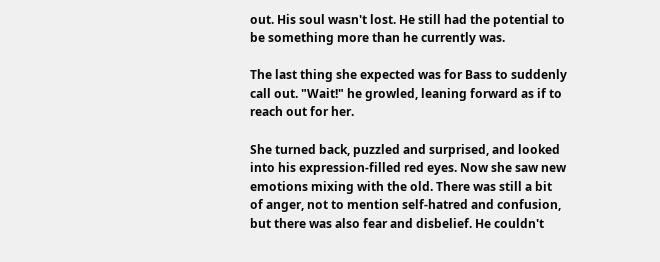out. His soul wasn't lost. He still had the potential to be something more than he currently was.

The last thing she expected was for Bass to suddenly call out. "Wait!" he growled, leaning forward as if to reach out for her.

She turned back, puzzled and surprised, and looked into his expression-filled red eyes. Now she saw new emotions mixing with the old. There was still a bit of anger, not to mention self-hatred and confusion, but there was also fear and disbelief. He couldn't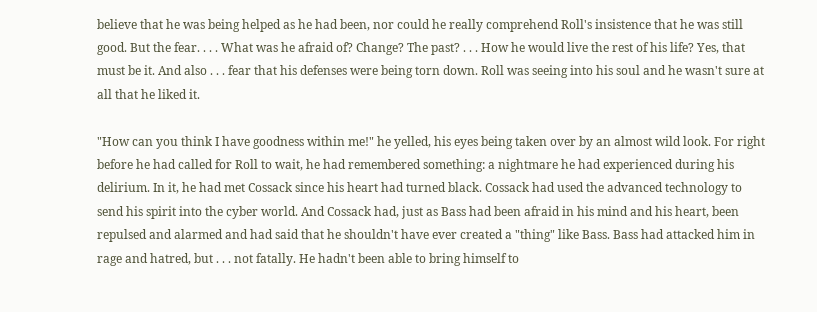believe that he was being helped as he had been, nor could he really comprehend Roll's insistence that he was still good. But the fear. . . . What was he afraid of? Change? The past? . . . How he would live the rest of his life? Yes, that must be it. And also . . . fear that his defenses were being torn down. Roll was seeing into his soul and he wasn't sure at all that he liked it.

"How can you think I have goodness within me!" he yelled, his eyes being taken over by an almost wild look. For right before he had called for Roll to wait, he had remembered something: a nightmare he had experienced during his delirium. In it, he had met Cossack since his heart had turned black. Cossack had used the advanced technology to send his spirit into the cyber world. And Cossack had, just as Bass had been afraid in his mind and his heart, been repulsed and alarmed and had said that he shouldn't have ever created a "thing" like Bass. Bass had attacked him in rage and hatred, but . . . not fatally. He hadn't been able to bring himself to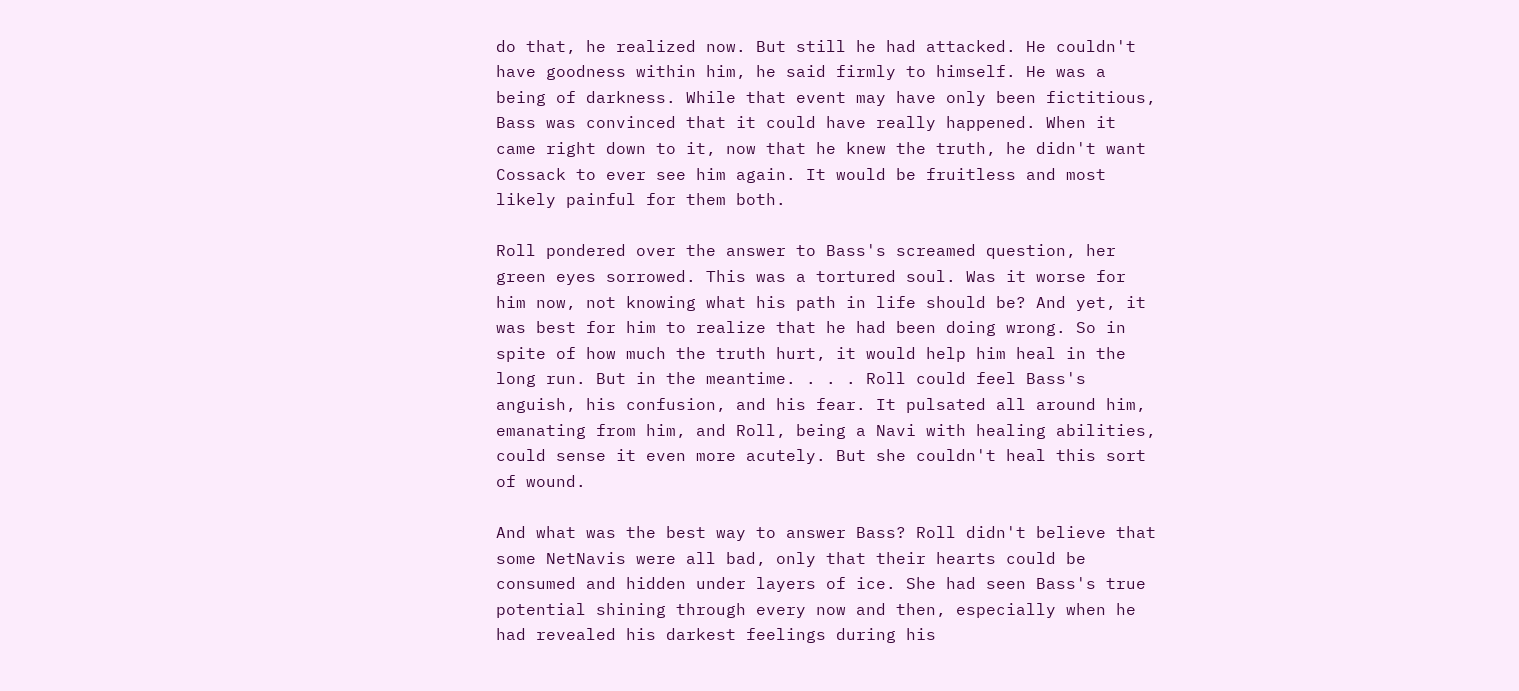do that, he realized now. But still he had attacked. He couldn't have goodness within him, he said firmly to himself. He was a being of darkness. While that event may have only been fictitious, Bass was convinced that it could have really happened. When it came right down to it, now that he knew the truth, he didn't want Cossack to ever see him again. It would be fruitless and most likely painful for them both.

Roll pondered over the answer to Bass's screamed question, her green eyes sorrowed. This was a tortured soul. Was it worse for him now, not knowing what his path in life should be? And yet, it was best for him to realize that he had been doing wrong. So in spite of how much the truth hurt, it would help him heal in the long run. But in the meantime. . . . Roll could feel Bass's anguish, his confusion, and his fear. It pulsated all around him, emanating from him, and Roll, being a Navi with healing abilities, could sense it even more acutely. But she couldn't heal this sort of wound.

And what was the best way to answer Bass? Roll didn't believe that some NetNavis were all bad, only that their hearts could be consumed and hidden under layers of ice. She had seen Bass's true potential shining through every now and then, especially when he had revealed his darkest feelings during his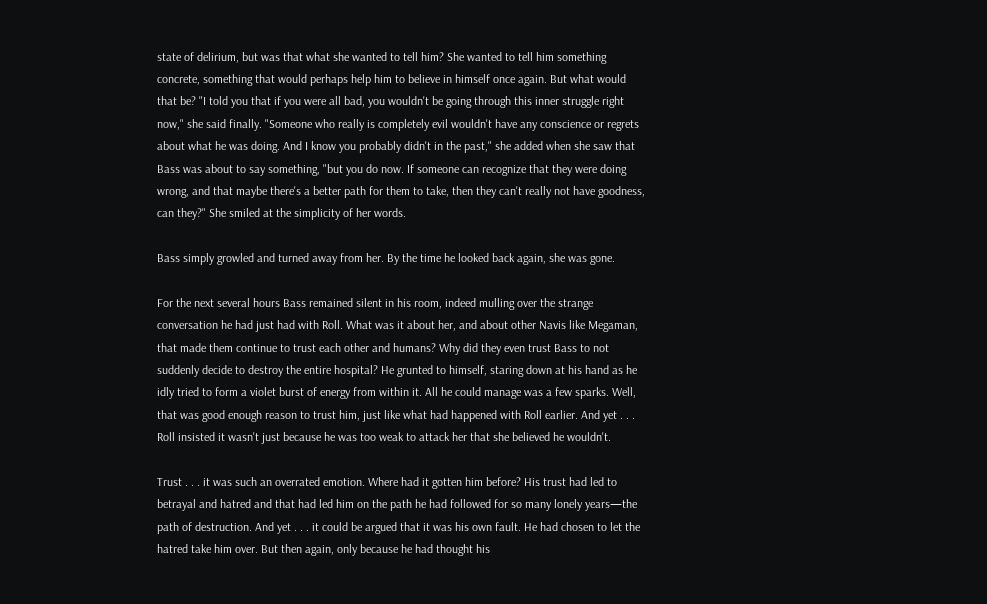state of delirium, but was that what she wanted to tell him? She wanted to tell him something concrete, something that would perhaps help him to believe in himself once again. But what would that be? "I told you that if you were all bad, you wouldn't be going through this inner struggle right now," she said finally. "Someone who really is completely evil wouldn't have any conscience or regrets about what he was doing. And I know you probably didn't in the past," she added when she saw that Bass was about to say something, "but you do now. If someone can recognize that they were doing wrong, and that maybe there's a better path for them to take, then they can't really not have goodness, can they?" She smiled at the simplicity of her words.

Bass simply growled and turned away from her. By the time he looked back again, she was gone.

For the next several hours Bass remained silent in his room, indeed mulling over the strange conversation he had just had with Roll. What was it about her, and about other Navis like Megaman, that made them continue to trust each other and humans? Why did they even trust Bass to not suddenly decide to destroy the entire hospital? He grunted to himself, staring down at his hand as he idly tried to form a violet burst of energy from within it. All he could manage was a few sparks. Well, that was good enough reason to trust him, just like what had happened with Roll earlier. And yet . . . Roll insisted it wasn't just because he was too weak to attack her that she believed he wouldn't.

Trust . . . it was such an overrated emotion. Where had it gotten him before? His trust had led to betrayal and hatred and that had led him on the path he had followed for so many lonely years—the path of destruction. And yet . . . it could be argued that it was his own fault. He had chosen to let the hatred take him over. But then again, only because he had thought his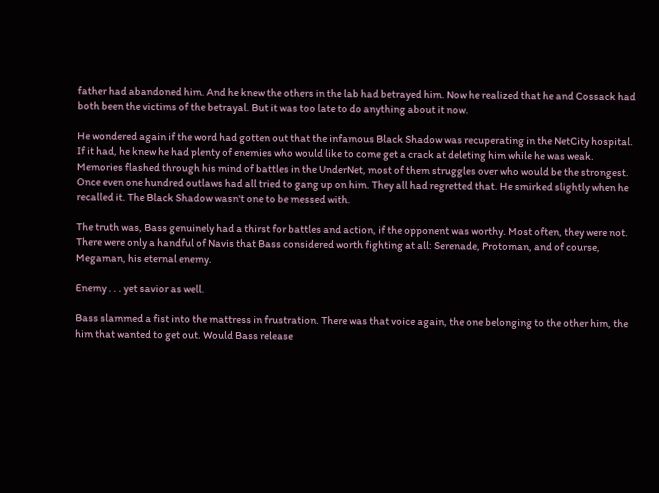father had abandoned him. And he knew the others in the lab had betrayed him. Now he realized that he and Cossack had both been the victims of the betrayal. But it was too late to do anything about it now.

He wondered again if the word had gotten out that the infamous Black Shadow was recuperating in the NetCity hospital. If it had, he knew he had plenty of enemies who would like to come get a crack at deleting him while he was weak. Memories flashed through his mind of battles in the UnderNet, most of them struggles over who would be the strongest. Once even one hundred outlaws had all tried to gang up on him. They all had regretted that. He smirked slightly when he recalled it. The Black Shadow wasn't one to be messed with.

The truth was, Bass genuinely had a thirst for battles and action, if the opponent was worthy. Most often, they were not. There were only a handful of Navis that Bass considered worth fighting at all: Serenade, Protoman, and of course, Megaman, his eternal enemy.

Enemy . . . yet savior as well.

Bass slammed a fist into the mattress in frustration. There was that voice again, the one belonging to the other him, the him that wanted to get out. Would Bass release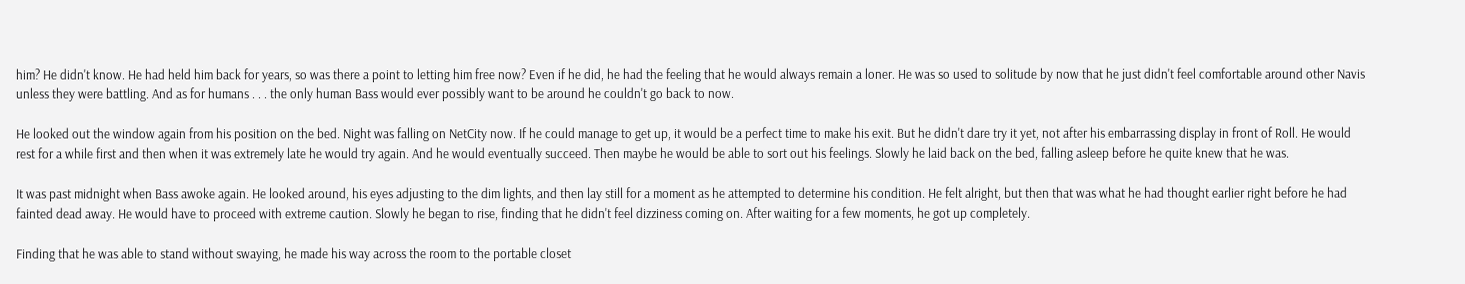him? He didn't know. He had held him back for years, so was there a point to letting him free now? Even if he did, he had the feeling that he would always remain a loner. He was so used to solitude by now that he just didn't feel comfortable around other Navis unless they were battling. And as for humans . . . the only human Bass would ever possibly want to be around he couldn't go back to now.

He looked out the window again from his position on the bed. Night was falling on NetCity now. If he could manage to get up, it would be a perfect time to make his exit. But he didn't dare try it yet, not after his embarrassing display in front of Roll. He would rest for a while first and then when it was extremely late he would try again. And he would eventually succeed. Then maybe he would be able to sort out his feelings. Slowly he laid back on the bed, falling asleep before he quite knew that he was.

It was past midnight when Bass awoke again. He looked around, his eyes adjusting to the dim lights, and then lay still for a moment as he attempted to determine his condition. He felt alright, but then that was what he had thought earlier right before he had fainted dead away. He would have to proceed with extreme caution. Slowly he began to rise, finding that he didn't feel dizziness coming on. After waiting for a few moments, he got up completely.

Finding that he was able to stand without swaying, he made his way across the room to the portable closet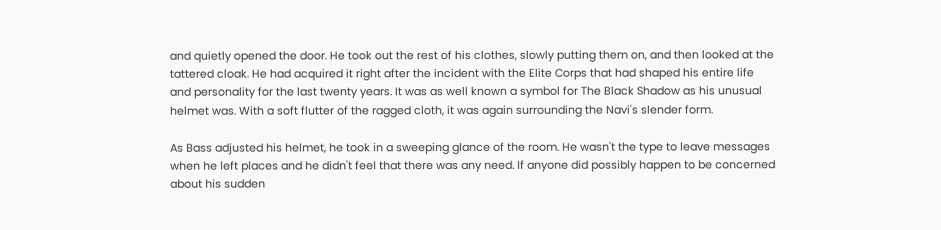and quietly opened the door. He took out the rest of his clothes, slowly putting them on, and then looked at the tattered cloak. He had acquired it right after the incident with the Elite Corps that had shaped his entire life and personality for the last twenty years. It was as well known a symbol for The Black Shadow as his unusual helmet was. With a soft flutter of the ragged cloth, it was again surrounding the Navi's slender form.

As Bass adjusted his helmet, he took in a sweeping glance of the room. He wasn't the type to leave messages when he left places and he didn't feel that there was any need. If anyone did possibly happen to be concerned about his sudden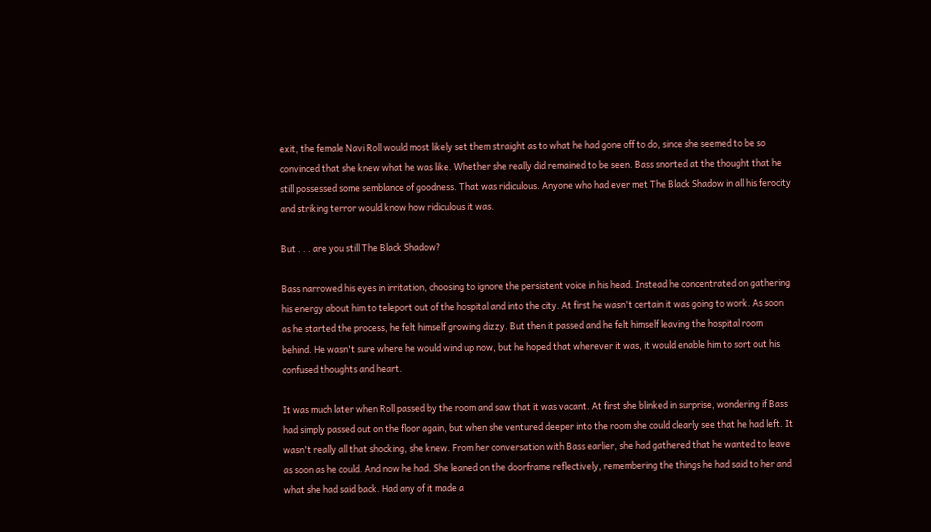exit, the female Navi Roll would most likely set them straight as to what he had gone off to do, since she seemed to be so convinced that she knew what he was like. Whether she really did remained to be seen. Bass snorted at the thought that he still possessed some semblance of goodness. That was ridiculous. Anyone who had ever met The Black Shadow in all his ferocity and striking terror would know how ridiculous it was.

But . . . are you still The Black Shadow?

Bass narrowed his eyes in irritation, choosing to ignore the persistent voice in his head. Instead he concentrated on gathering his energy about him to teleport out of the hospital and into the city. At first he wasn't certain it was going to work. As soon as he started the process, he felt himself growing dizzy. But then it passed and he felt himself leaving the hospital room behind. He wasn't sure where he would wind up now, but he hoped that wherever it was, it would enable him to sort out his confused thoughts and heart.

It was much later when Roll passed by the room and saw that it was vacant. At first she blinked in surprise, wondering if Bass had simply passed out on the floor again, but when she ventured deeper into the room she could clearly see that he had left. It wasn't really all that shocking, she knew. From her conversation with Bass earlier, she had gathered that he wanted to leave as soon as he could. And now he had. She leaned on the doorframe reflectively, remembering the things he had said to her and what she had said back. Had any of it made a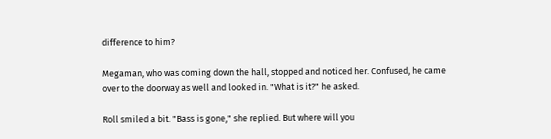difference to him?

Megaman, who was coming down the hall, stopped and noticed her. Confused, he came over to the doorway as well and looked in. "What is it?" he asked.

Roll smiled a bit. "Bass is gone," she replied. But where will you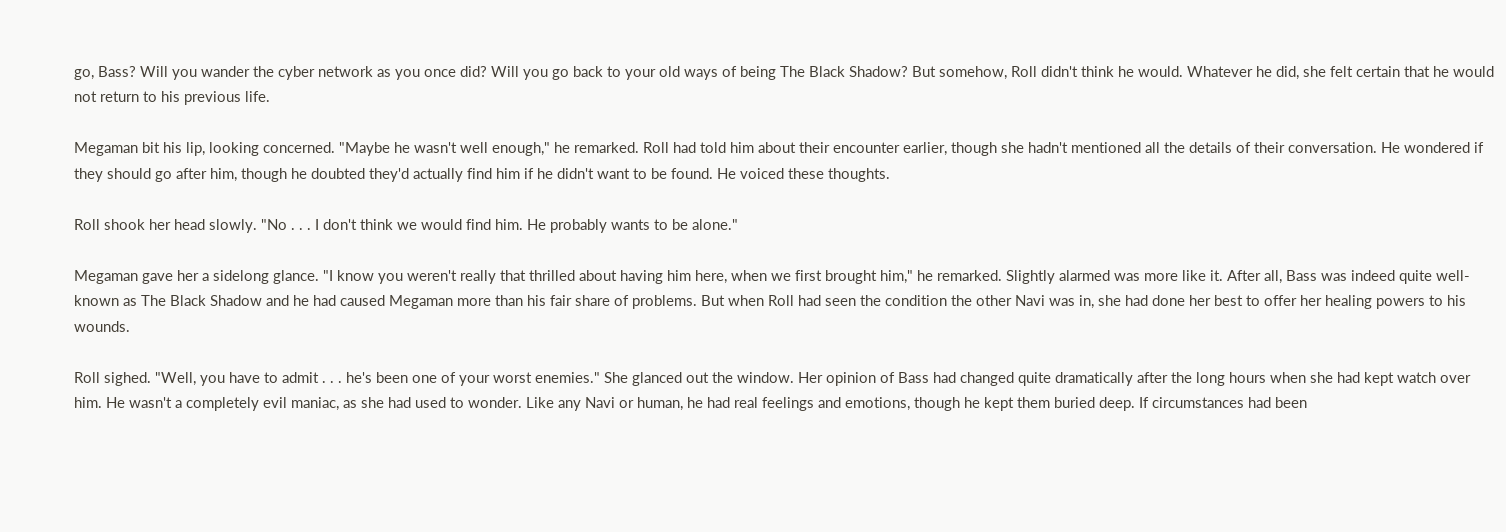go, Bass? Will you wander the cyber network as you once did? Will you go back to your old ways of being The Black Shadow? But somehow, Roll didn't think he would. Whatever he did, she felt certain that he would not return to his previous life.

Megaman bit his lip, looking concerned. "Maybe he wasn't well enough," he remarked. Roll had told him about their encounter earlier, though she hadn't mentioned all the details of their conversation. He wondered if they should go after him, though he doubted they'd actually find him if he didn't want to be found. He voiced these thoughts.

Roll shook her head slowly. "No . . . I don't think we would find him. He probably wants to be alone."

Megaman gave her a sidelong glance. "I know you weren't really that thrilled about having him here, when we first brought him," he remarked. Slightly alarmed was more like it. After all, Bass was indeed quite well-known as The Black Shadow and he had caused Megaman more than his fair share of problems. But when Roll had seen the condition the other Navi was in, she had done her best to offer her healing powers to his wounds.

Roll sighed. "Well, you have to admit . . . he's been one of your worst enemies." She glanced out the window. Her opinion of Bass had changed quite dramatically after the long hours when she had kept watch over him. He wasn't a completely evil maniac, as she had used to wonder. Like any Navi or human, he had real feelings and emotions, though he kept them buried deep. If circumstances had been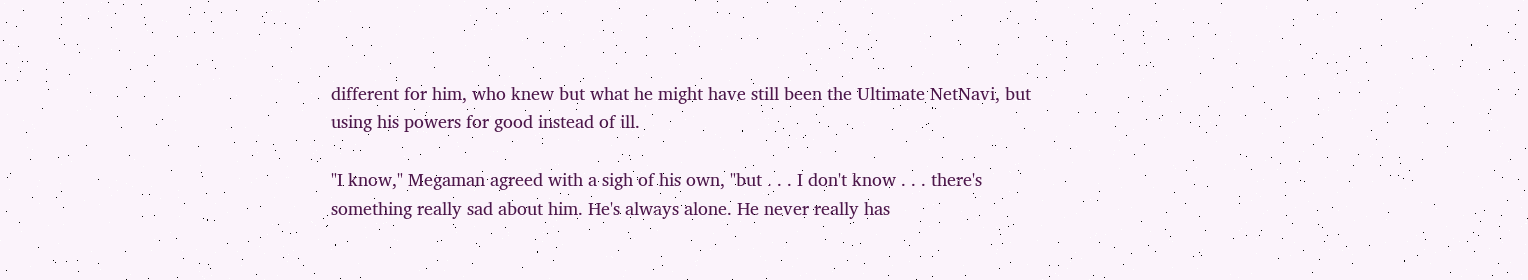different for him, who knew but what he might have still been the Ultimate NetNavi, but using his powers for good instead of ill.

"I know," Megaman agreed with a sigh of his own, "but . . . I don't know . . . there's something really sad about him. He's always alone. He never really has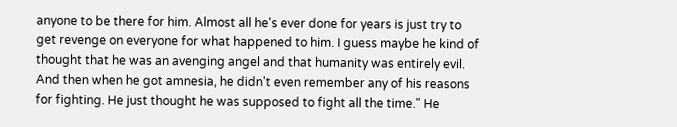anyone to be there for him. Almost all he's ever done for years is just try to get revenge on everyone for what happened to him. I guess maybe he kind of thought that he was an avenging angel and that humanity was entirely evil. And then when he got amnesia, he didn't even remember any of his reasons for fighting. He just thought he was supposed to fight all the time." He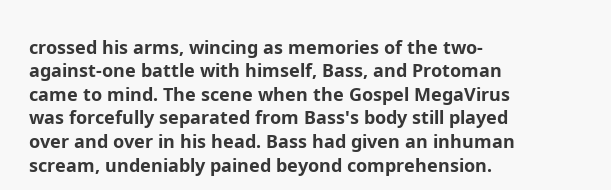crossed his arms, wincing as memories of the two-against-one battle with himself, Bass, and Protoman came to mind. The scene when the Gospel MegaVirus was forcefully separated from Bass's body still played over and over in his head. Bass had given an inhuman scream, undeniably pained beyond comprehension.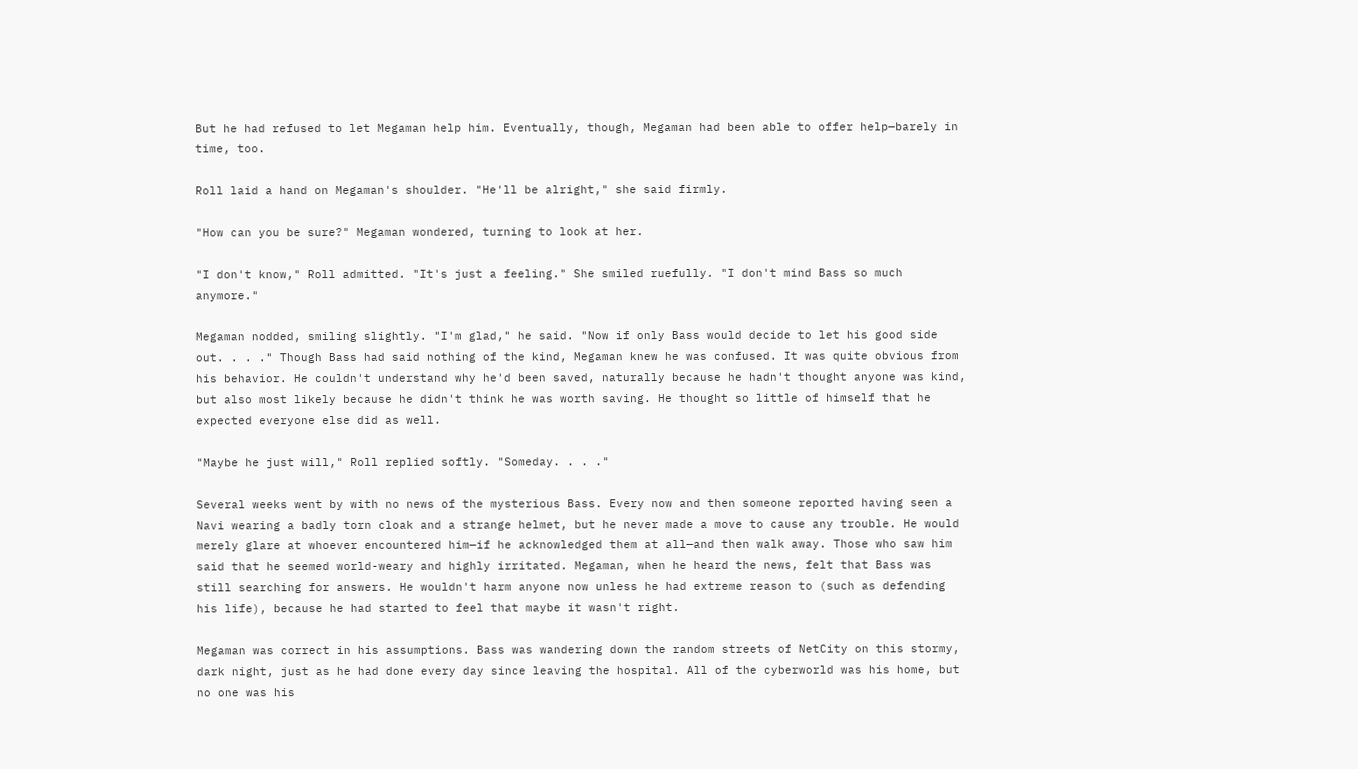But he had refused to let Megaman help him. Eventually, though, Megaman had been able to offer help—barely in time, too.

Roll laid a hand on Megaman's shoulder. "He'll be alright," she said firmly.

"How can you be sure?" Megaman wondered, turning to look at her.

"I don't know," Roll admitted. "It's just a feeling." She smiled ruefully. "I don't mind Bass so much anymore."

Megaman nodded, smiling slightly. "I'm glad," he said. "Now if only Bass would decide to let his good side out. . . ." Though Bass had said nothing of the kind, Megaman knew he was confused. It was quite obvious from his behavior. He couldn't understand why he'd been saved, naturally because he hadn't thought anyone was kind, but also most likely because he didn't think he was worth saving. He thought so little of himself that he expected everyone else did as well.

"Maybe he just will," Roll replied softly. "Someday. . . ."

Several weeks went by with no news of the mysterious Bass. Every now and then someone reported having seen a Navi wearing a badly torn cloak and a strange helmet, but he never made a move to cause any trouble. He would merely glare at whoever encountered him—if he acknowledged them at all—and then walk away. Those who saw him said that he seemed world-weary and highly irritated. Megaman, when he heard the news, felt that Bass was still searching for answers. He wouldn't harm anyone now unless he had extreme reason to (such as defending his life), because he had started to feel that maybe it wasn't right.

Megaman was correct in his assumptions. Bass was wandering down the random streets of NetCity on this stormy, dark night, just as he had done every day since leaving the hospital. All of the cyberworld was his home, but no one was his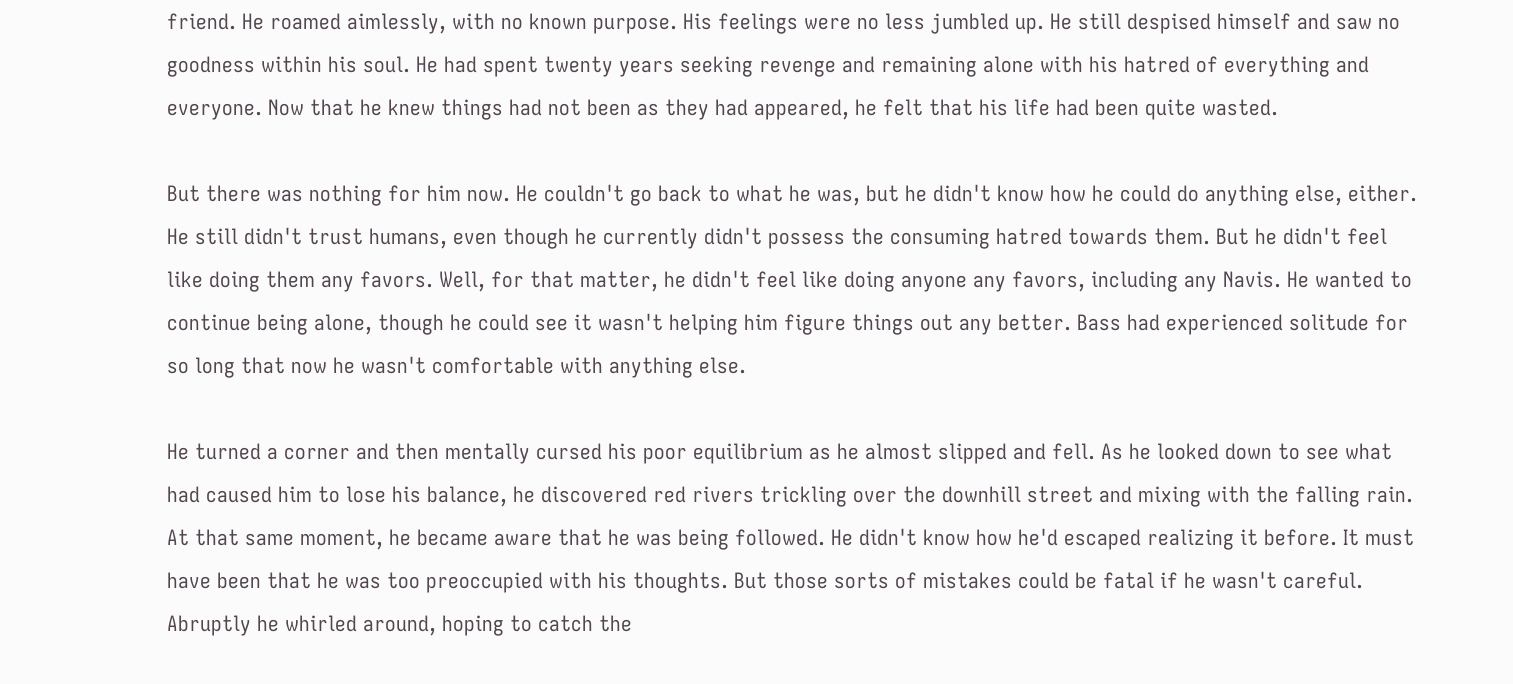friend. He roamed aimlessly, with no known purpose. His feelings were no less jumbled up. He still despised himself and saw no goodness within his soul. He had spent twenty years seeking revenge and remaining alone with his hatred of everything and everyone. Now that he knew things had not been as they had appeared, he felt that his life had been quite wasted.

But there was nothing for him now. He couldn't go back to what he was, but he didn't know how he could do anything else, either. He still didn't trust humans, even though he currently didn't possess the consuming hatred towards them. But he didn't feel like doing them any favors. Well, for that matter, he didn't feel like doing anyone any favors, including any Navis. He wanted to continue being alone, though he could see it wasn't helping him figure things out any better. Bass had experienced solitude for so long that now he wasn't comfortable with anything else.

He turned a corner and then mentally cursed his poor equilibrium as he almost slipped and fell. As he looked down to see what had caused him to lose his balance, he discovered red rivers trickling over the downhill street and mixing with the falling rain. At that same moment, he became aware that he was being followed. He didn't know how he'd escaped realizing it before. It must have been that he was too preoccupied with his thoughts. But those sorts of mistakes could be fatal if he wasn't careful. Abruptly he whirled around, hoping to catch the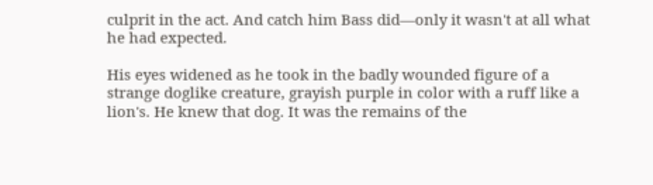culprit in the act. And catch him Bass did—only it wasn't at all what he had expected.

His eyes widened as he took in the badly wounded figure of a strange doglike creature, grayish purple in color with a ruff like a lion's. He knew that dog. It was the remains of the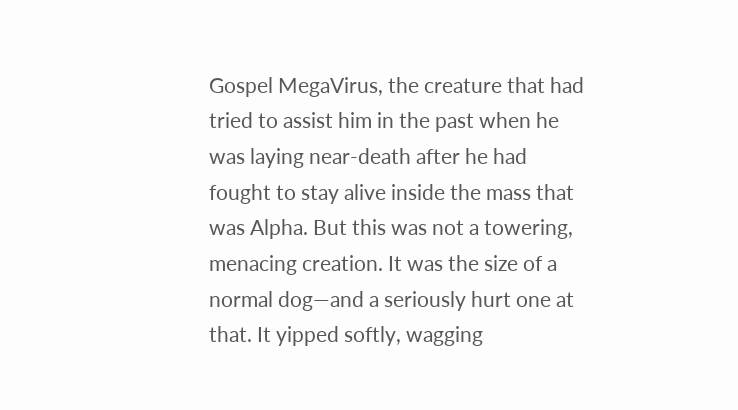Gospel MegaVirus, the creature that had tried to assist him in the past when he was laying near-death after he had fought to stay alive inside the mass that was Alpha. But this was not a towering, menacing creation. It was the size of a normal dog—and a seriously hurt one at that. It yipped softly, wagging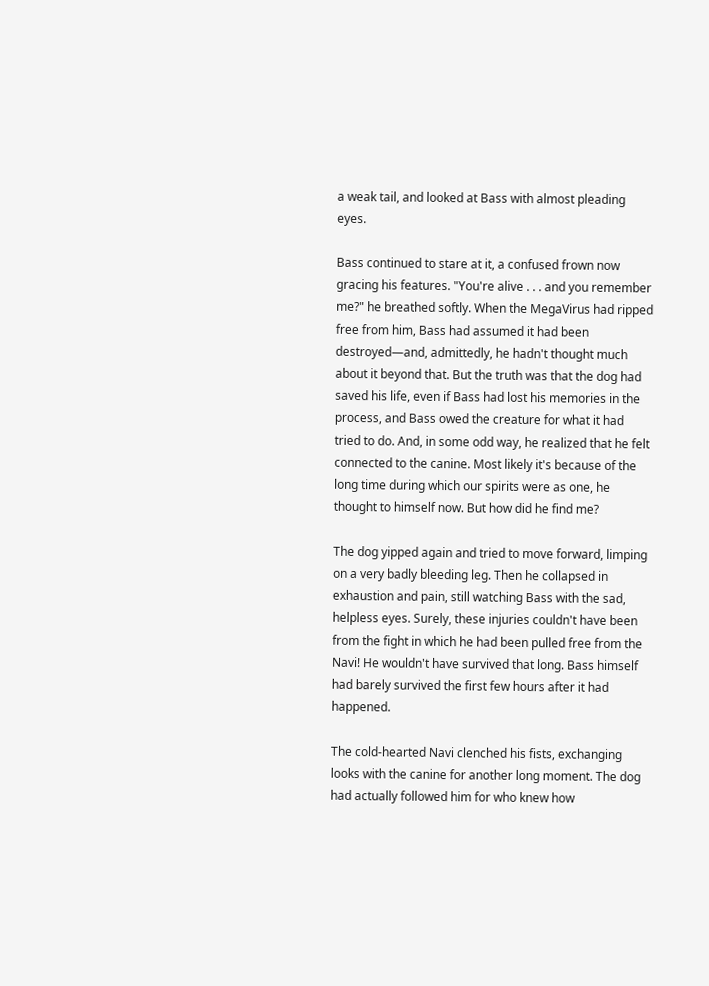a weak tail, and looked at Bass with almost pleading eyes.

Bass continued to stare at it, a confused frown now gracing his features. "You're alive . . . and you remember me?" he breathed softly. When the MegaVirus had ripped free from him, Bass had assumed it had been destroyed—and, admittedly, he hadn't thought much about it beyond that. But the truth was that the dog had saved his life, even if Bass had lost his memories in the process, and Bass owed the creature for what it had tried to do. And, in some odd way, he realized that he felt connected to the canine. Most likely it's because of the long time during which our spirits were as one, he thought to himself now. But how did he find me?

The dog yipped again and tried to move forward, limping on a very badly bleeding leg. Then he collapsed in exhaustion and pain, still watching Bass with the sad, helpless eyes. Surely, these injuries couldn't have been from the fight in which he had been pulled free from the Navi! He wouldn't have survived that long. Bass himself had barely survived the first few hours after it had happened.

The cold-hearted Navi clenched his fists, exchanging looks with the canine for another long moment. The dog had actually followed him for who knew how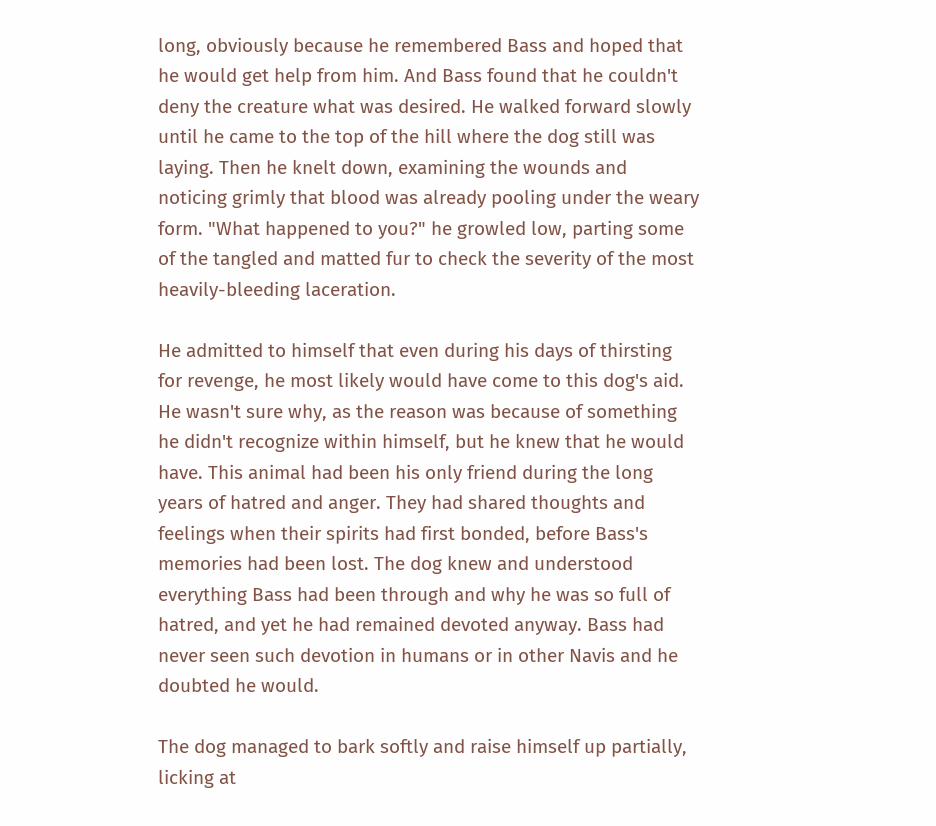long, obviously because he remembered Bass and hoped that he would get help from him. And Bass found that he couldn't deny the creature what was desired. He walked forward slowly until he came to the top of the hill where the dog still was laying. Then he knelt down, examining the wounds and noticing grimly that blood was already pooling under the weary form. "What happened to you?" he growled low, parting some of the tangled and matted fur to check the severity of the most heavily-bleeding laceration.

He admitted to himself that even during his days of thirsting for revenge, he most likely would have come to this dog's aid. He wasn't sure why, as the reason was because of something he didn't recognize within himself, but he knew that he would have. This animal had been his only friend during the long years of hatred and anger. They had shared thoughts and feelings when their spirits had first bonded, before Bass's memories had been lost. The dog knew and understood everything Bass had been through and why he was so full of hatred, and yet he had remained devoted anyway. Bass had never seen such devotion in humans or in other Navis and he doubted he would.

The dog managed to bark softly and raise himself up partially, licking at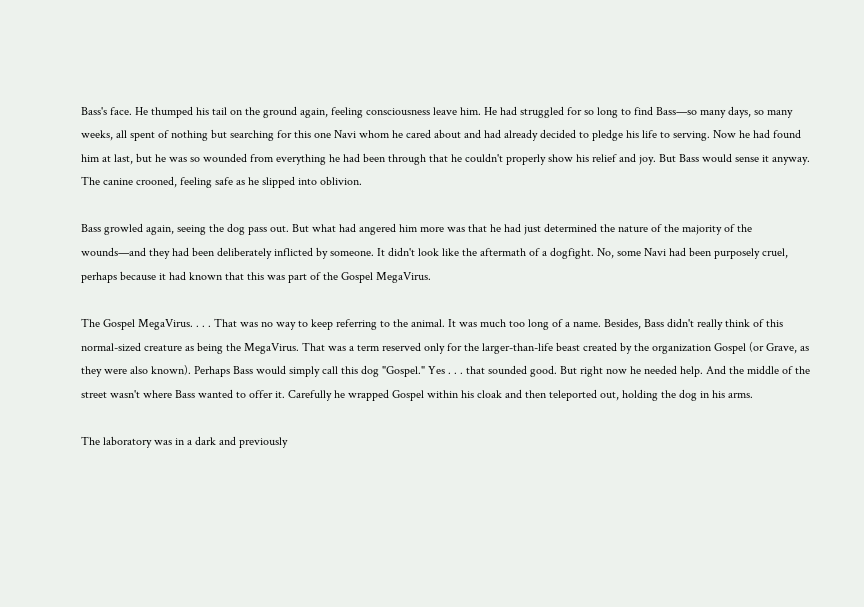Bass's face. He thumped his tail on the ground again, feeling consciousness leave him. He had struggled for so long to find Bass—so many days, so many weeks, all spent of nothing but searching for this one Navi whom he cared about and had already decided to pledge his life to serving. Now he had found him at last, but he was so wounded from everything he had been through that he couldn't properly show his relief and joy. But Bass would sense it anyway. The canine crooned, feeling safe as he slipped into oblivion.

Bass growled again, seeing the dog pass out. But what had angered him more was that he had just determined the nature of the majority of the wounds—and they had been deliberately inflicted by someone. It didn't look like the aftermath of a dogfight. No, some Navi had been purposely cruel, perhaps because it had known that this was part of the Gospel MegaVirus.

The Gospel MegaVirus. . . . That was no way to keep referring to the animal. It was much too long of a name. Besides, Bass didn't really think of this normal-sized creature as being the MegaVirus. That was a term reserved only for the larger-than-life beast created by the organization Gospel (or Grave, as they were also known). Perhaps Bass would simply call this dog "Gospel." Yes . . . that sounded good. But right now he needed help. And the middle of the street wasn't where Bass wanted to offer it. Carefully he wrapped Gospel within his cloak and then teleported out, holding the dog in his arms.

The laboratory was in a dark and previously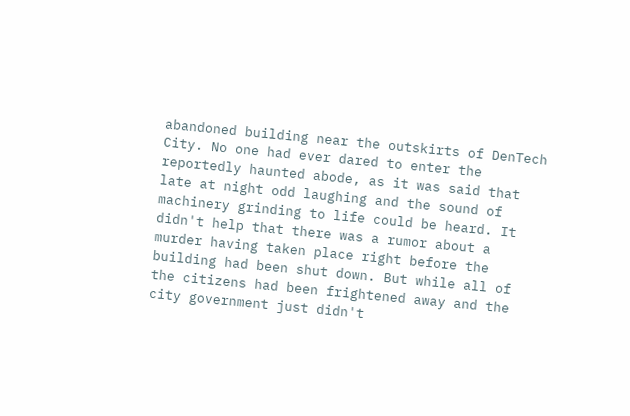abandoned building near the outskirts of DenTech City. No one had ever dared to enter the reportedly haunted abode, as it was said that late at night odd laughing and the sound of machinery grinding to life could be heard. It didn't help that there was a rumor about a murder having taken place right before the building had been shut down. But while all of the citizens had been frightened away and the city government just didn't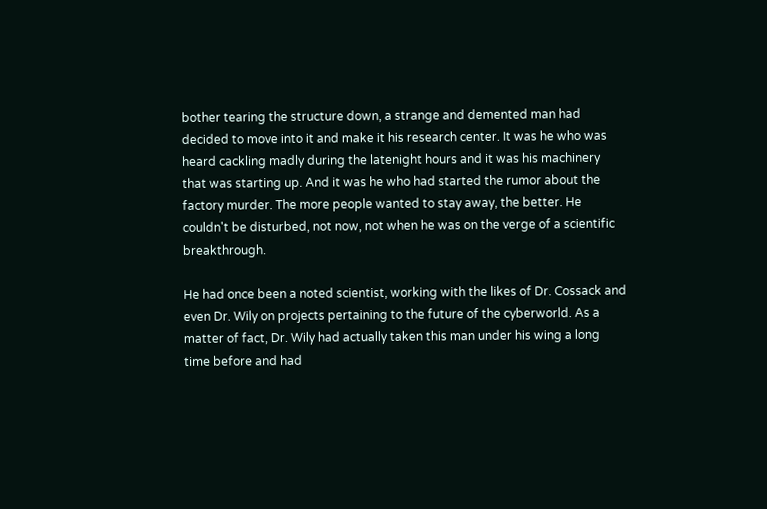bother tearing the structure down, a strange and demented man had decided to move into it and make it his research center. It was he who was heard cackling madly during the latenight hours and it was his machinery that was starting up. And it was he who had started the rumor about the factory murder. The more people wanted to stay away, the better. He couldn't be disturbed, not now, not when he was on the verge of a scientific breakthrough.

He had once been a noted scientist, working with the likes of Dr. Cossack and even Dr. Wily on projects pertaining to the future of the cyberworld. As a matter of fact, Dr. Wily had actually taken this man under his wing a long time before and had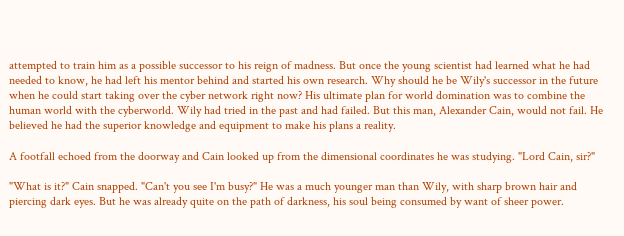attempted to train him as a possible successor to his reign of madness. But once the young scientist had learned what he had needed to know, he had left his mentor behind and started his own research. Why should he be Wily's successor in the future when he could start taking over the cyber network right now? His ultimate plan for world domination was to combine the human world with the cyberworld. Wily had tried in the past and had failed. But this man, Alexander Cain, would not fail. He believed he had the superior knowledge and equipment to make his plans a reality.

A footfall echoed from the doorway and Cain looked up from the dimensional coordinates he was studying. "Lord Cain, sir?"

"What is it?" Cain snapped. "Can't you see I'm busy?" He was a much younger man than Wily, with sharp brown hair and piercing dark eyes. But he was already quite on the path of darkness, his soul being consumed by want of sheer power.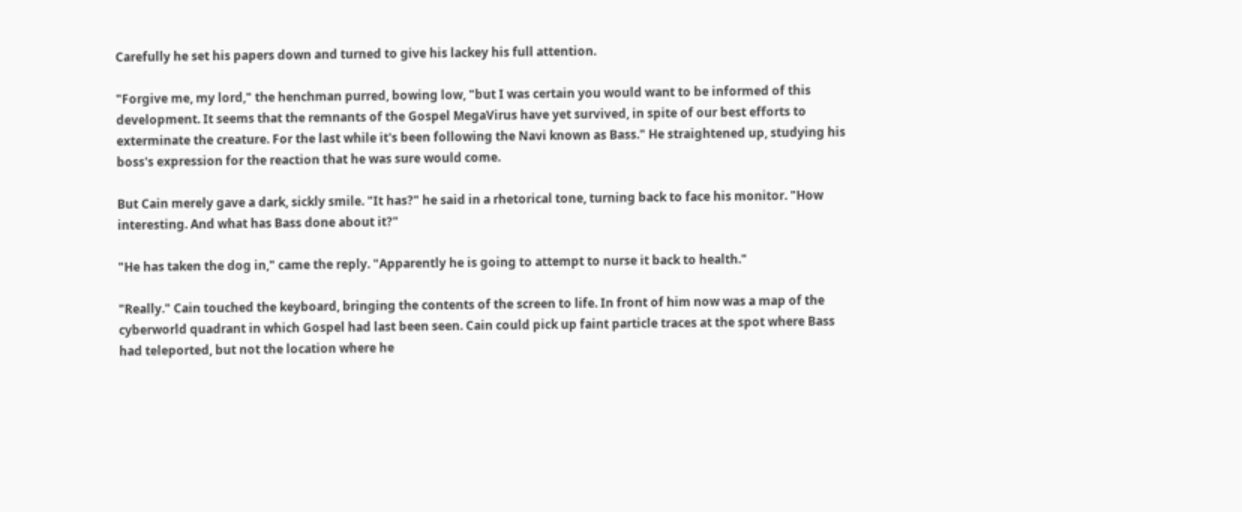Carefully he set his papers down and turned to give his lackey his full attention.

"Forgive me, my lord," the henchman purred, bowing low, "but I was certain you would want to be informed of this development. It seems that the remnants of the Gospel MegaVirus have yet survived, in spite of our best efforts to exterminate the creature. For the last while it's been following the Navi known as Bass." He straightened up, studying his boss's expression for the reaction that he was sure would come.

But Cain merely gave a dark, sickly smile. "It has?" he said in a rhetorical tone, turning back to face his monitor. "How interesting. And what has Bass done about it?"

"He has taken the dog in," came the reply. "Apparently he is going to attempt to nurse it back to health."

"Really." Cain touched the keyboard, bringing the contents of the screen to life. In front of him now was a map of the cyberworld quadrant in which Gospel had last been seen. Cain could pick up faint particle traces at the spot where Bass had teleported, but not the location where he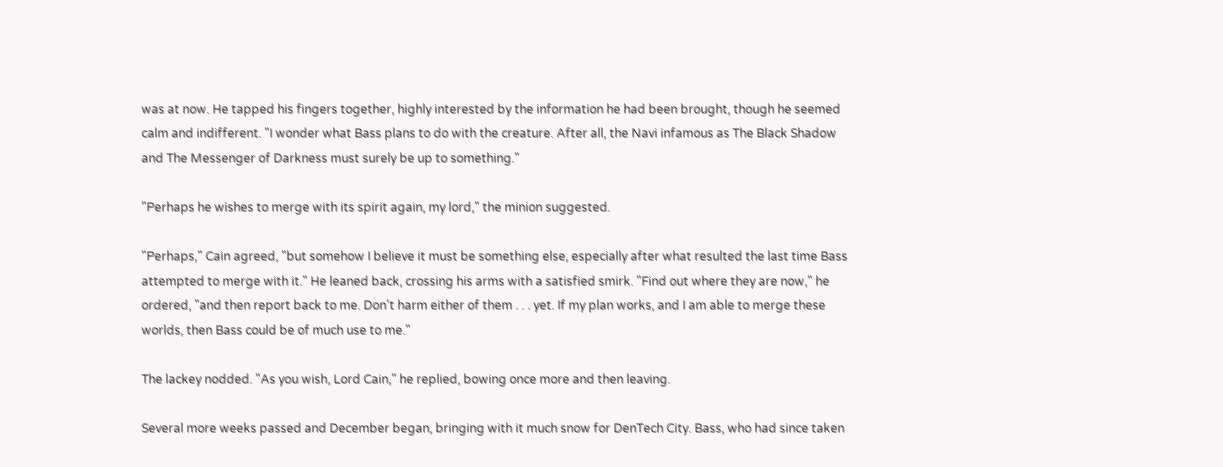was at now. He tapped his fingers together, highly interested by the information he had been brought, though he seemed calm and indifferent. "I wonder what Bass plans to do with the creature. After all, the Navi infamous as The Black Shadow and The Messenger of Darkness must surely be up to something."

"Perhaps he wishes to merge with its spirit again, my lord," the minion suggested.

"Perhaps," Cain agreed, "but somehow I believe it must be something else, especially after what resulted the last time Bass attempted to merge with it." He leaned back, crossing his arms with a satisfied smirk. "Find out where they are now," he ordered, "and then report back to me. Don't harm either of them . . . yet. If my plan works, and I am able to merge these worlds, then Bass could be of much use to me."

The lackey nodded. "As you wish, Lord Cain," he replied, bowing once more and then leaving.

Several more weeks passed and December began, bringing with it much snow for DenTech City. Bass, who had since taken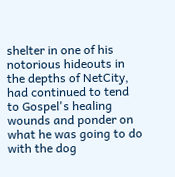shelter in one of his notorious hideouts in the depths of NetCity, had continued to tend to Gospel's healing wounds and ponder on what he was going to do with the dog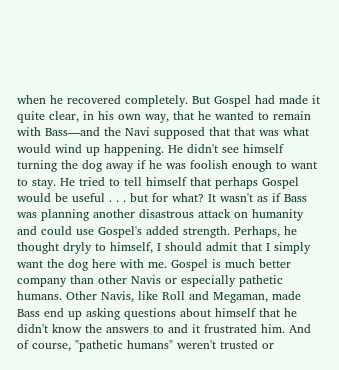when he recovered completely. But Gospel had made it quite clear, in his own way, that he wanted to remain with Bass—and the Navi supposed that that was what would wind up happening. He didn't see himself turning the dog away if he was foolish enough to want to stay. He tried to tell himself that perhaps Gospel would be useful . . . but for what? It wasn't as if Bass was planning another disastrous attack on humanity and could use Gospel's added strength. Perhaps, he thought dryly to himself, I should admit that I simply want the dog here with me. Gospel is much better company than other Navis or especially pathetic humans. Other Navis, like Roll and Megaman, made Bass end up asking questions about himself that he didn't know the answers to and it frustrated him. And of course, "pathetic humans" weren't trusted or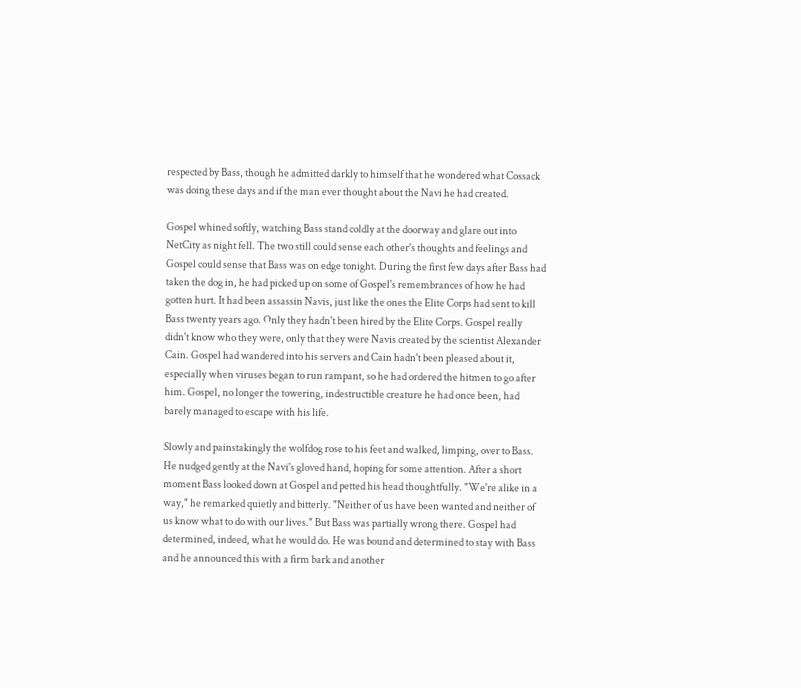respected by Bass, though he admitted darkly to himself that he wondered what Cossack was doing these days and if the man ever thought about the Navi he had created.

Gospel whined softly, watching Bass stand coldly at the doorway and glare out into NetCity as night fell. The two still could sense each other's thoughts and feelings and Gospel could sense that Bass was on edge tonight. During the first few days after Bass had taken the dog in, he had picked up on some of Gospel's remembrances of how he had gotten hurt. It had been assassin Navis, just like the ones the Elite Corps had sent to kill Bass twenty years ago. Only they hadn't been hired by the Elite Corps. Gospel really didn't know who they were, only that they were Navis created by the scientist Alexander Cain. Gospel had wandered into his servers and Cain hadn't been pleased about it, especially when viruses began to run rampant, so he had ordered the hitmen to go after him. Gospel, no longer the towering, indestructible creature he had once been, had barely managed to escape with his life.

Slowly and painstakingly the wolfdog rose to his feet and walked, limping, over to Bass. He nudged gently at the Navi's gloved hand, hoping for some attention. After a short moment Bass looked down at Gospel and petted his head thoughtfully. "We're alike in a way," he remarked quietly and bitterly. "Neither of us have been wanted and neither of us know what to do with our lives." But Bass was partially wrong there. Gospel had determined, indeed, what he would do. He was bound and determined to stay with Bass and he announced this with a firm bark and another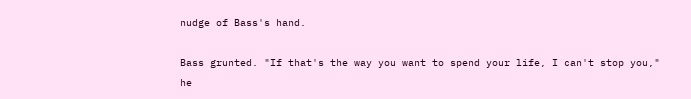nudge of Bass's hand.

Bass grunted. "If that's the way you want to spend your life, I can't stop you," he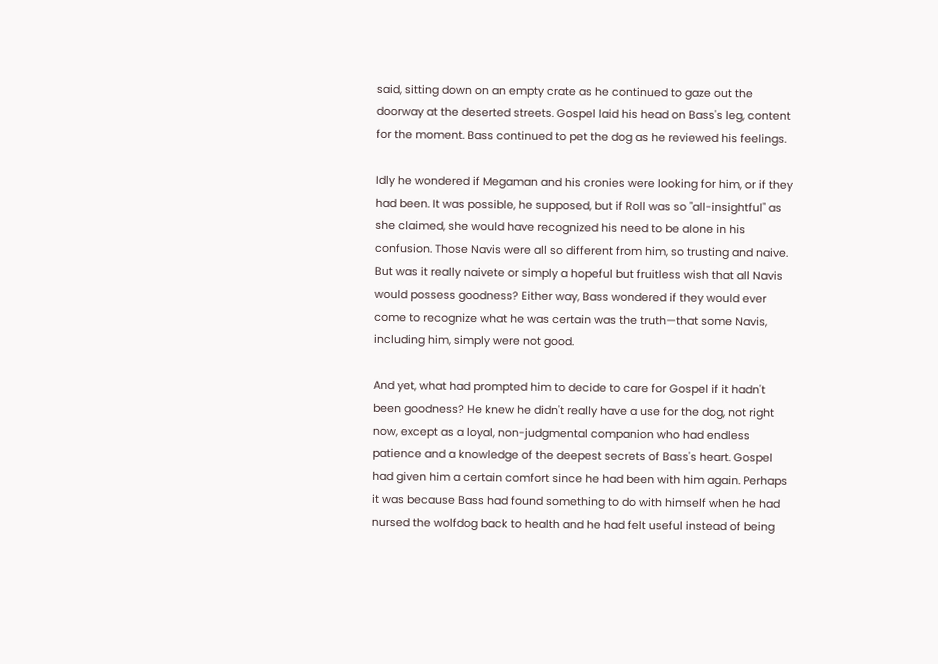said, sitting down on an empty crate as he continued to gaze out the doorway at the deserted streets. Gospel laid his head on Bass's leg, content for the moment. Bass continued to pet the dog as he reviewed his feelings.

Idly he wondered if Megaman and his cronies were looking for him, or if they had been. It was possible, he supposed, but if Roll was so "all-insightful" as she claimed, she would have recognized his need to be alone in his confusion. Those Navis were all so different from him, so trusting and naive. But was it really naivete or simply a hopeful but fruitless wish that all Navis would possess goodness? Either way, Bass wondered if they would ever come to recognize what he was certain was the truth—that some Navis, including him, simply were not good.

And yet, what had prompted him to decide to care for Gospel if it hadn't been goodness? He knew he didn't really have a use for the dog, not right now, except as a loyal, non-judgmental companion who had endless patience and a knowledge of the deepest secrets of Bass's heart. Gospel had given him a certain comfort since he had been with him again. Perhaps it was because Bass had found something to do with himself when he had nursed the wolfdog back to health and he had felt useful instead of being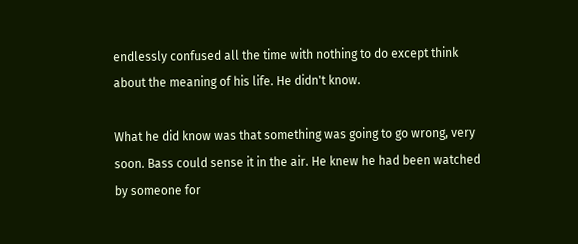endlessly confused all the time with nothing to do except think about the meaning of his life. He didn't know.

What he did know was that something was going to go wrong, very soon. Bass could sense it in the air. He knew he had been watched by someone for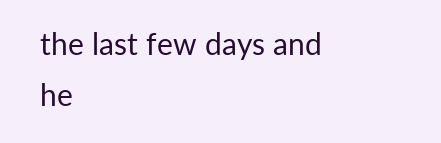the last few days and he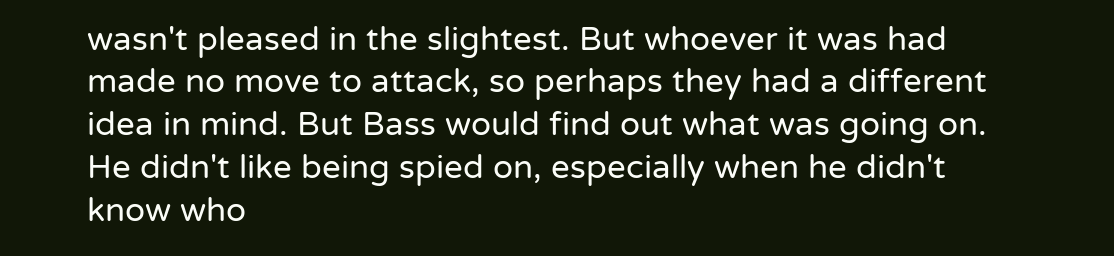wasn't pleased in the slightest. But whoever it was had made no move to attack, so perhaps they had a different idea in mind. But Bass would find out what was going on. He didn't like being spied on, especially when he didn't know who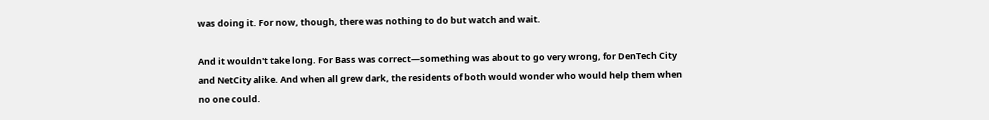was doing it. For now, though, there was nothing to do but watch and wait.

And it wouldn't take long. For Bass was correct—something was about to go very wrong, for DenTech City and NetCity alike. And when all grew dark, the residents of both would wonder who would help them when no one could.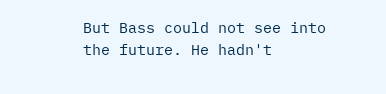But Bass could not see into the future. He hadn't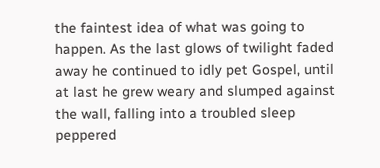the faintest idea of what was going to happen. As the last glows of twilight faded away he continued to idly pet Gospel, until at last he grew weary and slumped against the wall, falling into a troubled sleep peppered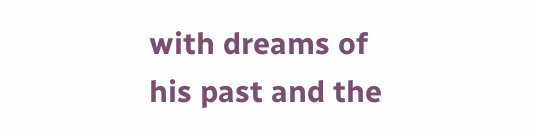with dreams of his past and the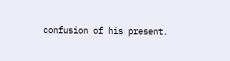confusion of his present.